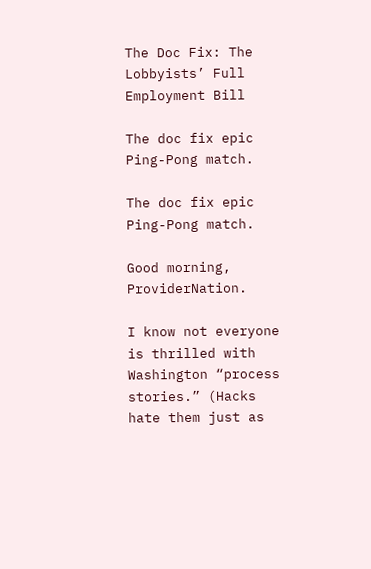The Doc Fix: The Lobbyists’ Full Employment Bill

The doc fix epic Ping-Pong match.

The doc fix epic Ping-Pong match.

Good morning, ProviderNation.

I know not everyone is thrilled with Washington “process stories.” (Hacks hate them just as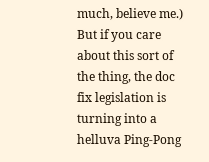much, believe me.) But if you care about this sort of the thing, the doc fix legislation is turning into a helluva Ping-Pong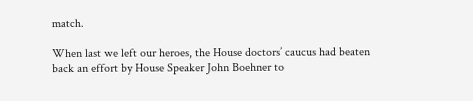match.

When last we left our heroes, the House doctors’ caucus had beaten back an effort by House Speaker John Boehner to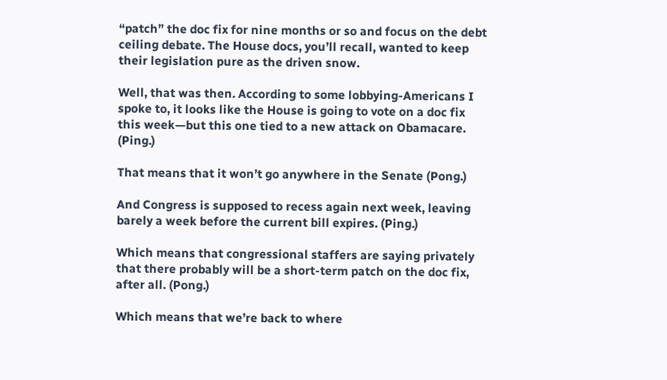“patch” the doc fix for nine months or so and focus on the debt ceiling debate. The House docs, you’ll recall, wanted to keep their legislation pure as the driven snow.

Well, that was then. According to some lobbying-Americans I spoke to, it looks like the House is going to vote on a doc fix this week—but this one tied to a new attack on Obamacare. (Ping.)

That means that it won’t go anywhere in the Senate (Pong.)

And Congress is supposed to recess again next week, leaving barely a week before the current bill expires. (Ping.)

Which means that congressional staffers are saying privately that there probably will be a short-term patch on the doc fix, after all. (Pong.)

Which means that we’re back to where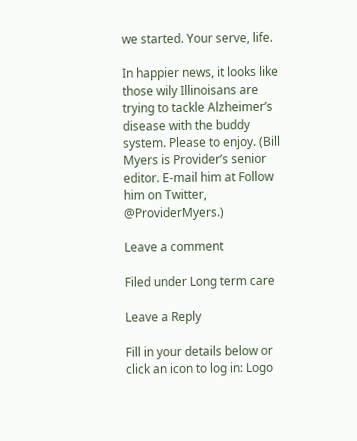we started. Your serve, life.

In happier news, it looks like those wily Illinoisans are trying to tackle Alzheimer’s disease with the buddy system. Please to enjoy. (Bill Myers is Provider’s senior editor. E-mail him at Follow him on Twitter, @ProviderMyers.)

Leave a comment

Filed under Long term care

Leave a Reply

Fill in your details below or click an icon to log in: Logo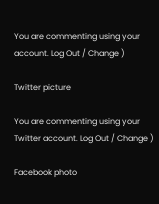You are commenting using your account. Log Out / Change )

Twitter picture

You are commenting using your Twitter account. Log Out / Change )

Facebook photo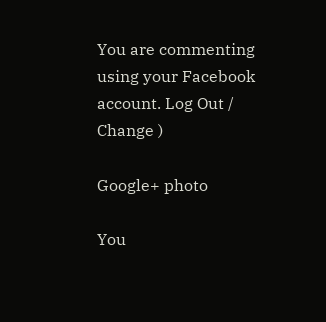You are commenting using your Facebook account. Log Out / Change )

Google+ photo

You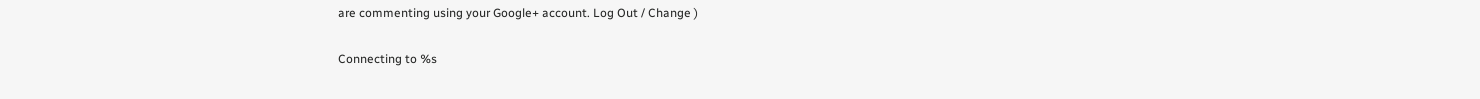are commenting using your Google+ account. Log Out / Change )

Connecting to %s